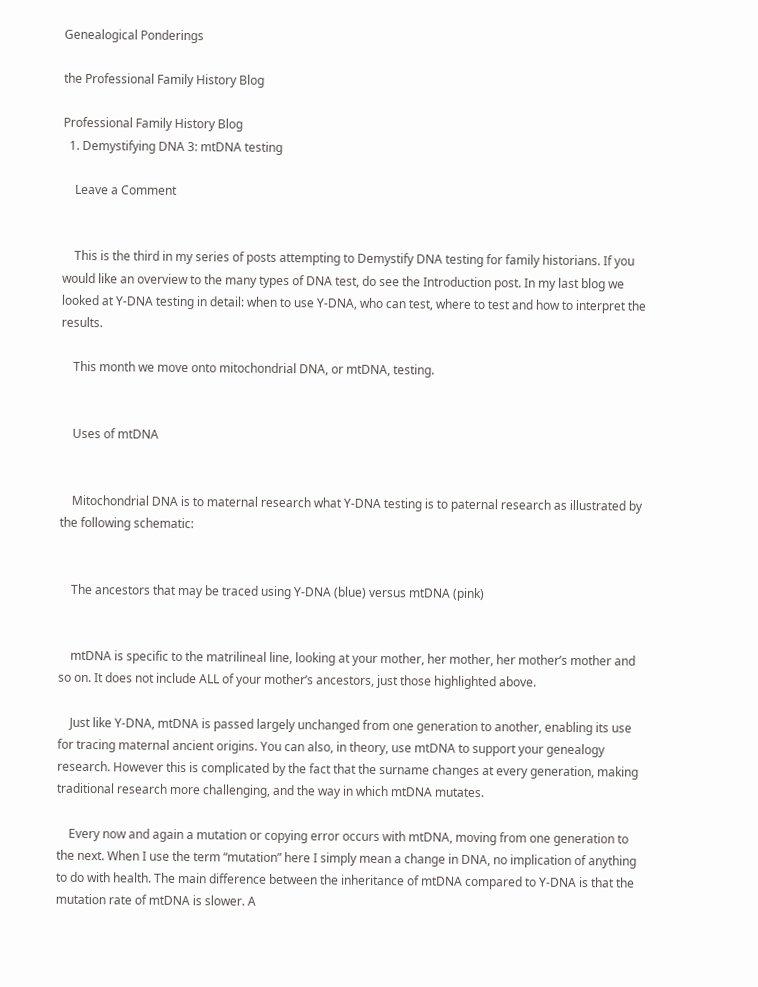Genealogical Ponderings

the Professional Family History Blog

Professional Family History Blog
  1. Demystifying DNA 3: mtDNA testing

    Leave a Comment


    This is the third in my series of posts attempting to Demystify DNA testing for family historians. If you would like an overview to the many types of DNA test, do see the Introduction post. In my last blog we looked at Y-DNA testing in detail: when to use Y-DNA, who can test, where to test and how to interpret the results.

    This month we move onto mitochondrial DNA, or mtDNA, testing.


    Uses of mtDNA


    Mitochondrial DNA is to maternal research what Y-DNA testing is to paternal research as illustrated by the following schematic:


    The ancestors that may be traced using Y-DNA (blue) versus mtDNA (pink)


    mtDNA is specific to the matrilineal line, looking at your mother, her mother, her mother’s mother and so on. It does not include ALL of your mother’s ancestors, just those highlighted above.

    Just like Y-DNA, mtDNA is passed largely unchanged from one generation to another, enabling its use for tracing maternal ancient origins. You can also, in theory, use mtDNA to support your genealogy research. However this is complicated by the fact that the surname changes at every generation, making traditional research more challenging, and the way in which mtDNA mutates.

    Every now and again a mutation or copying error occurs with mtDNA, moving from one generation to the next. When I use the term “mutation” here I simply mean a change in DNA, no implication of anything to do with health. The main difference between the inheritance of mtDNA compared to Y-DNA is that the mutation rate of mtDNA is slower. A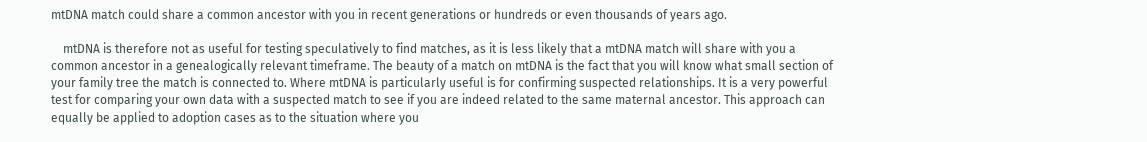mtDNA match could share a common ancestor with you in recent generations or hundreds or even thousands of years ago.

    mtDNA is therefore not as useful for testing speculatively to find matches, as it is less likely that a mtDNA match will share with you a common ancestor in a genealogically relevant timeframe. The beauty of a match on mtDNA is the fact that you will know what small section of your family tree the match is connected to. Where mtDNA is particularly useful is for confirming suspected relationships. It is a very powerful test for comparing your own data with a suspected match to see if you are indeed related to the same maternal ancestor. This approach can equally be applied to adoption cases as to the situation where you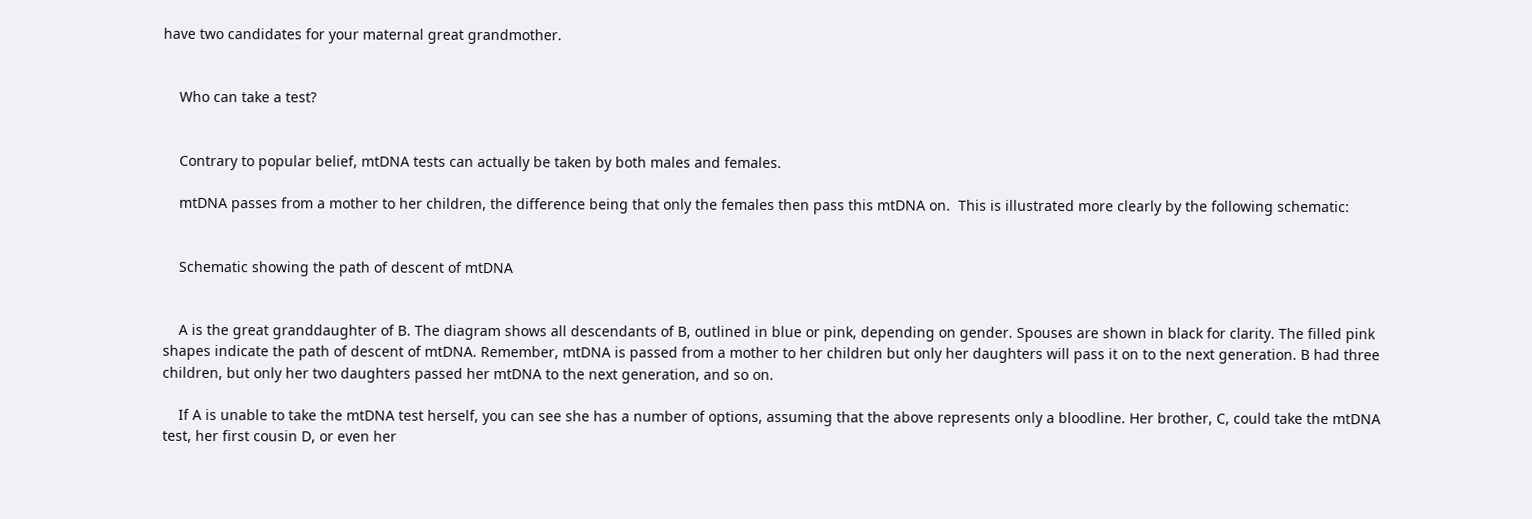have two candidates for your maternal great grandmother.


    Who can take a test?


    Contrary to popular belief, mtDNA tests can actually be taken by both males and females.

    mtDNA passes from a mother to her children, the difference being that only the females then pass this mtDNA on.  This is illustrated more clearly by the following schematic:


    Schematic showing the path of descent of mtDNA


    A is the great granddaughter of B. The diagram shows all descendants of B, outlined in blue or pink, depending on gender. Spouses are shown in black for clarity. The filled pink shapes indicate the path of descent of mtDNA. Remember, mtDNA is passed from a mother to her children but only her daughters will pass it on to the next generation. B had three children, but only her two daughters passed her mtDNA to the next generation, and so on.

    If A is unable to take the mtDNA test herself, you can see she has a number of options, assuming that the above represents only a bloodline. Her brother, C, could take the mtDNA test, her first cousin D, or even her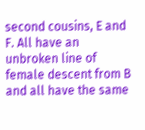second cousins, E and F. All have an unbroken line of female descent from B and all have the same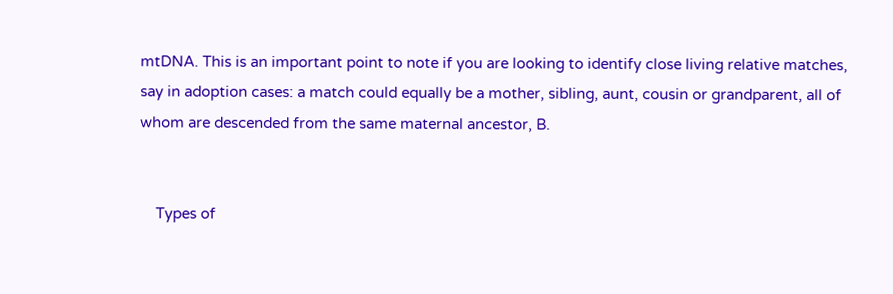mtDNA. This is an important point to note if you are looking to identify close living relative matches, say in adoption cases: a match could equally be a mother, sibling, aunt, cousin or grandparent, all of whom are descended from the same maternal ancestor, B.


    Types of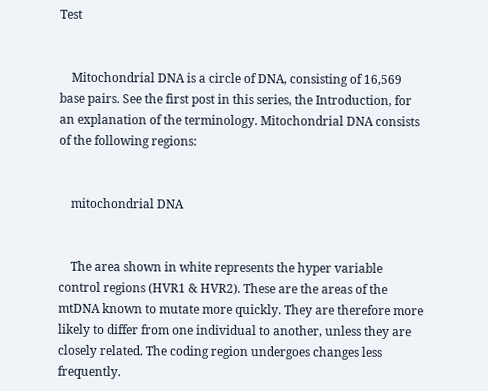Test


    Mitochondrial DNA is a circle of DNA, consisting of 16,569 base pairs. See the first post in this series, the Introduction, for an explanation of the terminology. Mitochondrial DNA consists of the following regions:


    mitochondrial DNA


    The area shown in white represents the hyper variable control regions (HVR1 & HVR2). These are the areas of the mtDNA known to mutate more quickly. They are therefore more likely to differ from one individual to another, unless they are closely related. The coding region undergoes changes less frequently.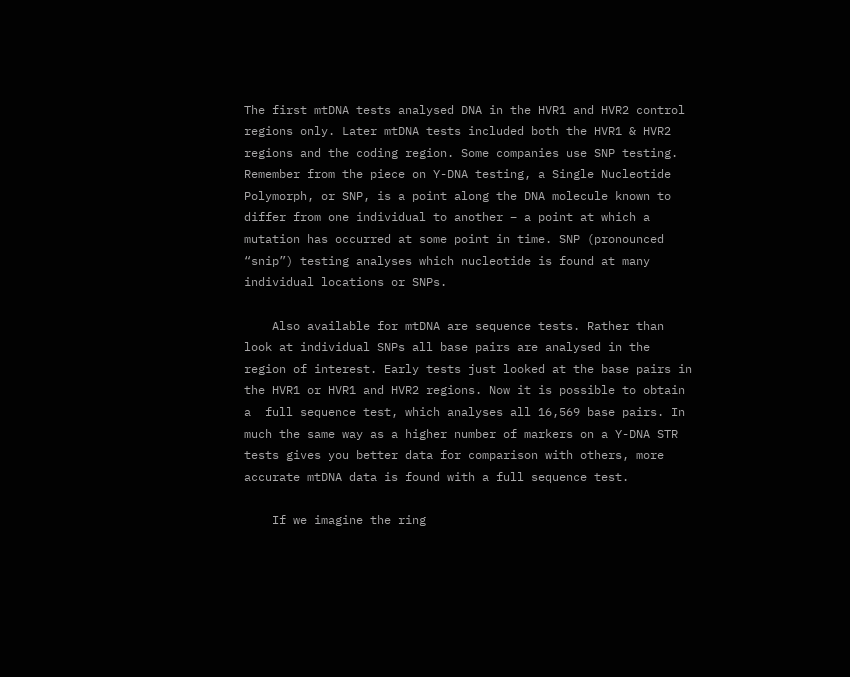The first mtDNA tests analysed DNA in the HVR1 and HVR2 control regions only. Later mtDNA tests included both the HVR1 & HVR2 regions and the coding region. Some companies use SNP testing. Remember from the piece on Y-DNA testing, a Single Nucleotide Polymorph, or SNP, is a point along the DNA molecule known to differ from one individual to another – a point at which a mutation has occurred at some point in time. SNP (pronounced “snip”) testing analyses which nucleotide is found at many individual locations or SNPs.

    Also available for mtDNA are sequence tests. Rather than look at individual SNPs all base pairs are analysed in the region of interest. Early tests just looked at the base pairs in the HVR1 or HVR1 and HVR2 regions. Now it is possible to obtain a  full sequence test, which analyses all 16,569 base pairs. In much the same way as a higher number of markers on a Y-DNA STR tests gives you better data for comparison with others, more accurate mtDNA data is found with a full sequence test.

    If we imagine the ring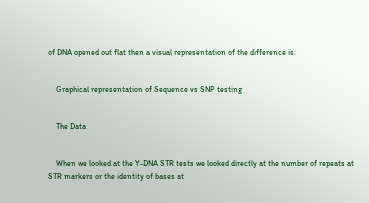of DNA opened out flat then a visual representation of the difference is:


    Graphical representation of Sequence vs SNP testing


    The Data


    When we looked at the Y-DNA STR tests we looked directly at the number of repeats at STR markers or the identity of bases at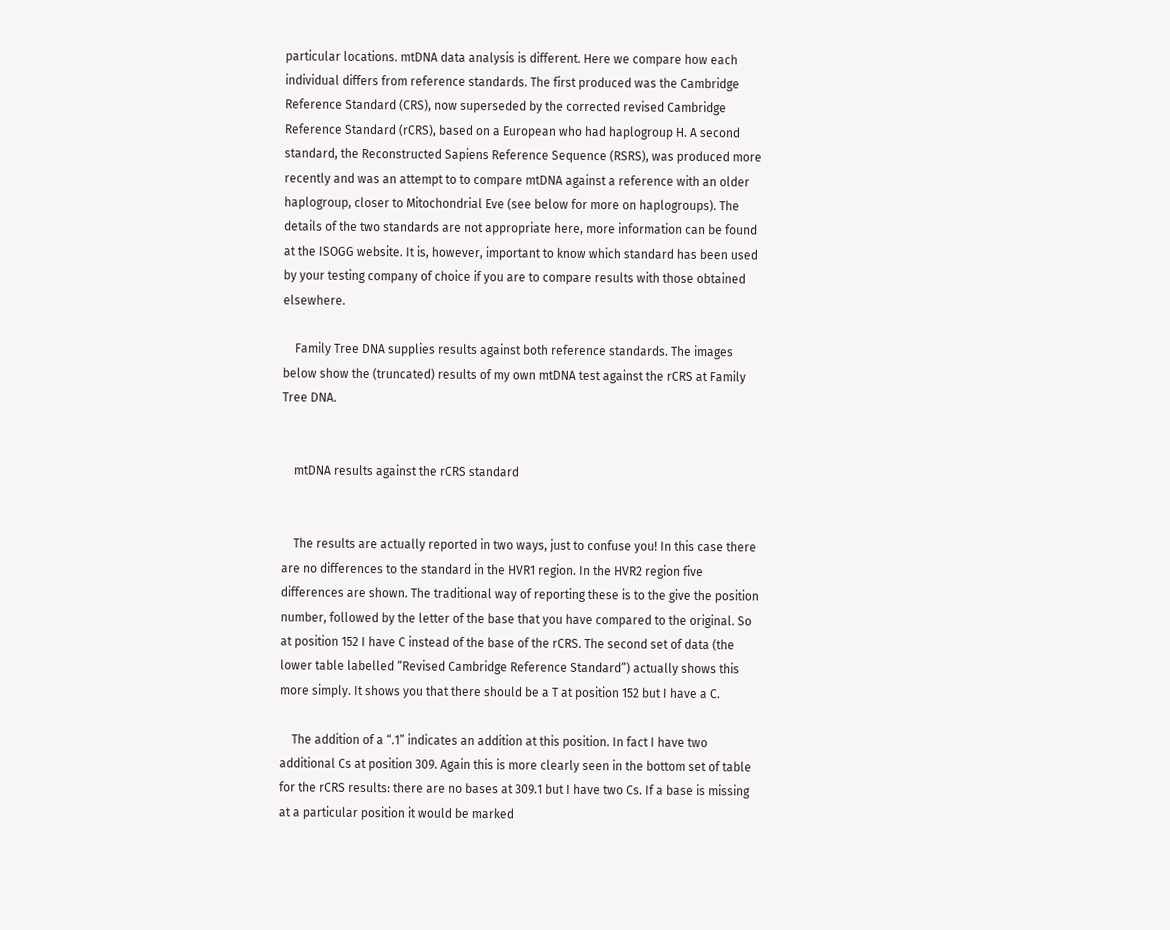particular locations. mtDNA data analysis is different. Here we compare how each individual differs from reference standards. The first produced was the Cambridge Reference Standard (CRS), now superseded by the corrected revised Cambridge Reference Standard (rCRS), based on a European who had haplogroup H. A second standard, the Reconstructed Sapiens Reference Sequence (RSRS), was produced more recently and was an attempt to to compare mtDNA against a reference with an older haplogroup, closer to Mitochondrial Eve (see below for more on haplogroups). The details of the two standards are not appropriate here, more information can be found at the ISOGG website. It is, however, important to know which standard has been used by your testing company of choice if you are to compare results with those obtained elsewhere.

    Family Tree DNA supplies results against both reference standards. The images below show the (truncated) results of my own mtDNA test against the rCRS at Family Tree DNA.


    mtDNA results against the rCRS standard


    The results are actually reported in two ways, just to confuse you! In this case there are no differences to the standard in the HVR1 region. In the HVR2 region five differences are shown. The traditional way of reporting these is to the give the position number, followed by the letter of the base that you have compared to the original. So at position 152 I have C instead of the base of the rCRS. The second set of data (the lower table labelled “Revised Cambridge Reference Standard”) actually shows this more simply. It shows you that there should be a T at position 152 but I have a C.

    The addition of a “.1” indicates an addition at this position. In fact I have two additional Cs at position 309. Again this is more clearly seen in the bottom set of table for the rCRS results: there are no bases at 309.1 but I have two Cs. If a base is missing at a particular position it would be marked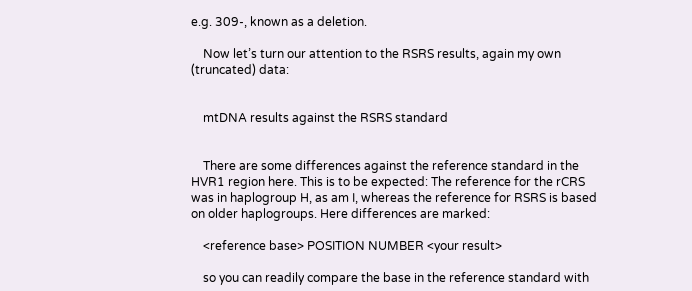e.g. 309-, known as a deletion.

    Now let’s turn our attention to the RSRS results, again my own (truncated) data:


    mtDNA results against the RSRS standard


    There are some differences against the reference standard in the HVR1 region here. This is to be expected: The reference for the rCRS was in haplogroup H, as am I, whereas the reference for RSRS is based on older haplogroups. Here differences are marked:

    <reference base> POSITION NUMBER <your result>

    so you can readily compare the base in the reference standard with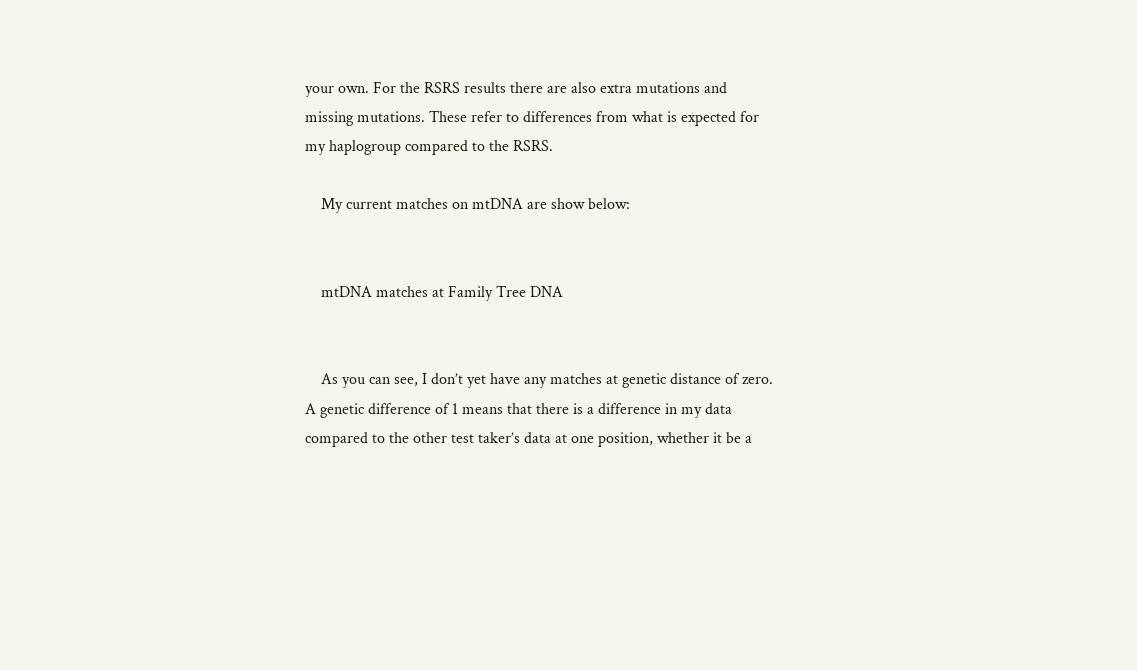your own. For the RSRS results there are also extra mutations and missing mutations. These refer to differences from what is expected for my haplogroup compared to the RSRS.

    My current matches on mtDNA are show below:


    mtDNA matches at Family Tree DNA


    As you can see, I don’t yet have any matches at genetic distance of zero. A genetic difference of 1 means that there is a difference in my data compared to the other test taker’s data at one position, whether it be a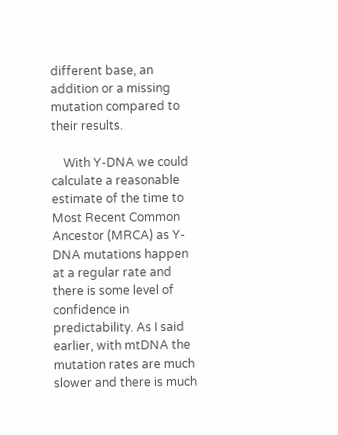different base, an addition or a missing mutation compared to their results.

    With Y-DNA we could calculate a reasonable estimate of the time to Most Recent Common Ancestor (MRCA) as Y-DNA mutations happen at a regular rate and there is some level of confidence in predictability. As I said earlier, with mtDNA the mutation rates are much slower and there is much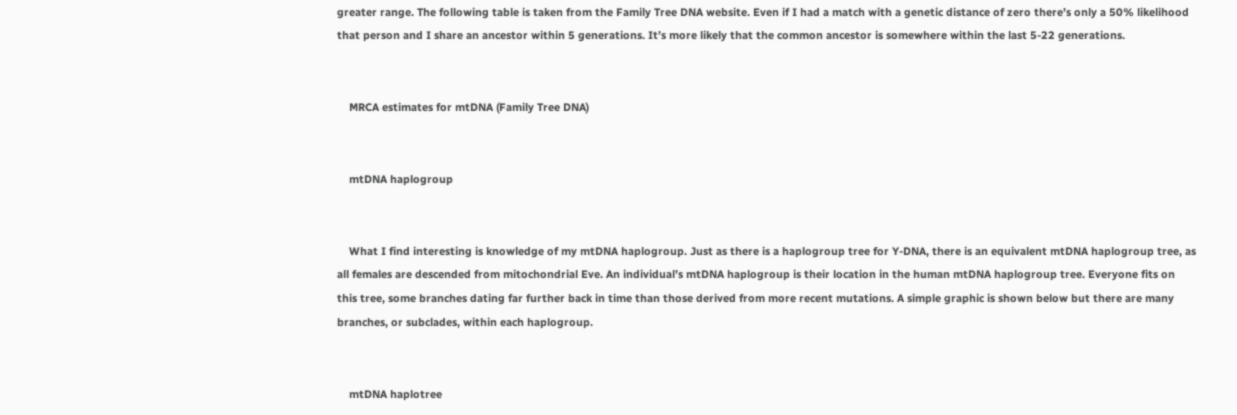greater range. The following table is taken from the Family Tree DNA website. Even if I had a match with a genetic distance of zero there’s only a 50% likelihood that person and I share an ancestor within 5 generations. It’s more likely that the common ancestor is somewhere within the last 5-22 generations.


    MRCA estimates for mtDNA (Family Tree DNA)


    mtDNA haplogroup


    What I find interesting is knowledge of my mtDNA haplogroup. Just as there is a haplogroup tree for Y-DNA, there is an equivalent mtDNA haplogroup tree, as all females are descended from mitochondrial Eve. An individual’s mtDNA haplogroup is their location in the human mtDNA haplogroup tree. Everyone fits on this tree, some branches dating far further back in time than those derived from more recent mutations. A simple graphic is shown below but there are many branches, or subclades, within each haplogroup.


    mtDNA haplotree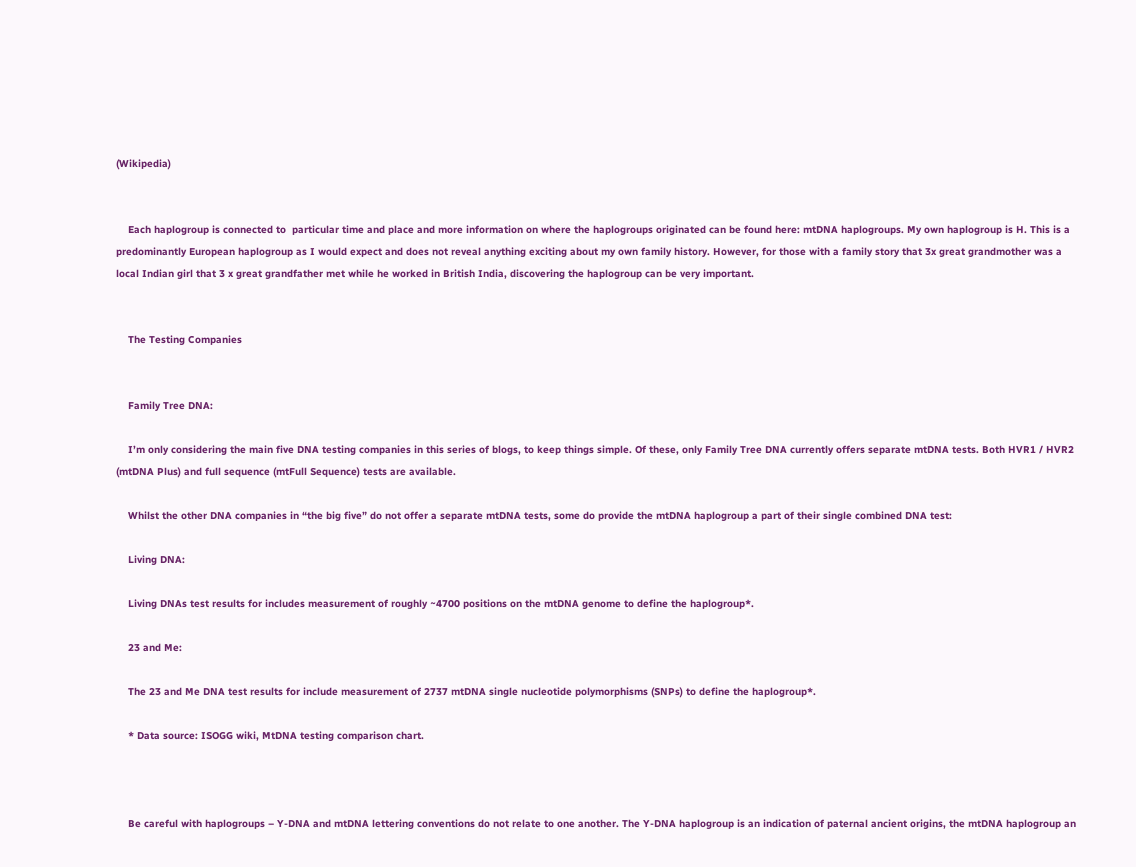(Wikipedia)


    Each haplogroup is connected to  particular time and place and more information on where the haplogroups originated can be found here: mtDNA haplogroups. My own haplogroup is H. This is a predominantly European haplogroup as I would expect and does not reveal anything exciting about my own family history. However, for those with a family story that 3x great grandmother was a local Indian girl that 3 x great grandfather met while he worked in British India, discovering the haplogroup can be very important.


    The Testing Companies


    Family Tree DNA:

    I’m only considering the main five DNA testing companies in this series of blogs, to keep things simple. Of these, only Family Tree DNA currently offers separate mtDNA tests. Both HVR1 / HVR2 (mtDNA Plus) and full sequence (mtFull Sequence) tests are available.

    Whilst the other DNA companies in “the big five” do not offer a separate mtDNA tests, some do provide the mtDNA haplogroup a part of their single combined DNA test:

    Living DNA:

    Living DNAs test results for includes measurement of roughly ~4700 positions on the mtDNA genome to define the haplogroup*.

    23 and Me:

    The 23 and Me DNA test results for include measurement of 2737 mtDNA single nucleotide polymorphisms (SNPs) to define the haplogroup*.

    * Data source: ISOGG wiki, MtDNA testing comparison chart.



    Be careful with haplogroups – Y-DNA and mtDNA lettering conventions do not relate to one another. The Y-DNA haplogroup is an indication of paternal ancient origins, the mtDNA haplogroup an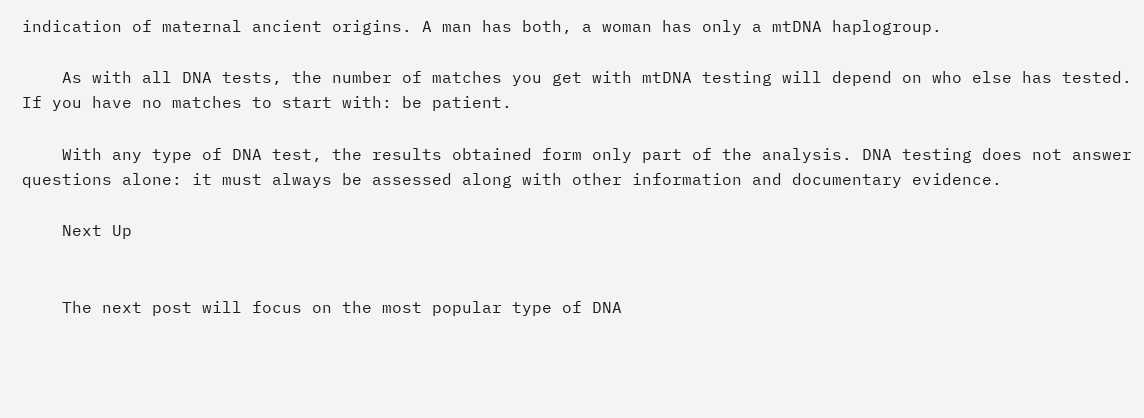indication of maternal ancient origins. A man has both, a woman has only a mtDNA haplogroup.

    As with all DNA tests, the number of matches you get with mtDNA testing will depend on who else has tested. If you have no matches to start with: be patient.

    With any type of DNA test, the results obtained form only part of the analysis. DNA testing does not answer questions alone: it must always be assessed along with other information and documentary evidence.

    Next Up


    The next post will focus on the most popular type of DNA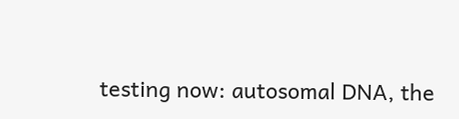testing now: autosomal DNA, the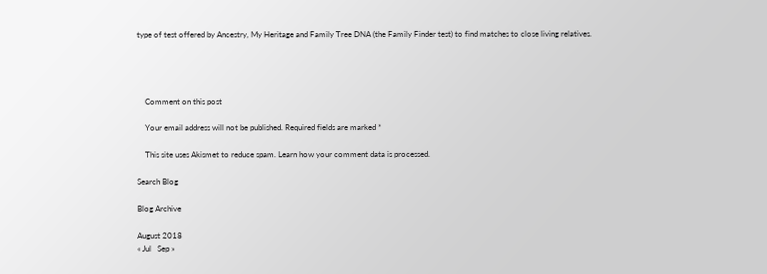type of test offered by Ancestry, My Heritage and Family Tree DNA (the Family Finder test) to find matches to close living relatives.




    Comment on this post

    Your email address will not be published. Required fields are marked *

    This site uses Akismet to reduce spam. Learn how your comment data is processed.

Search Blog

Blog Archive

August 2018
« Jul   Sep »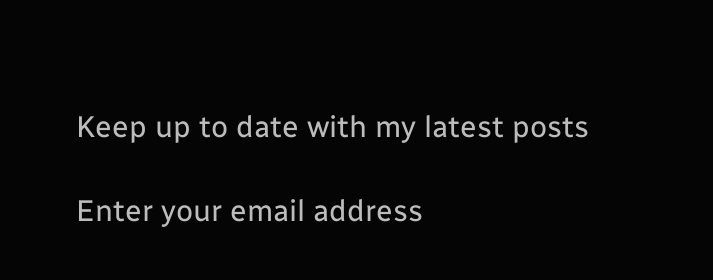Keep up to date with my latest posts

Enter your email address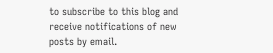to subscribe to this blog and receive notifications of new posts by email.